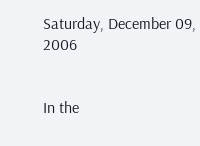Saturday, December 09, 2006


In the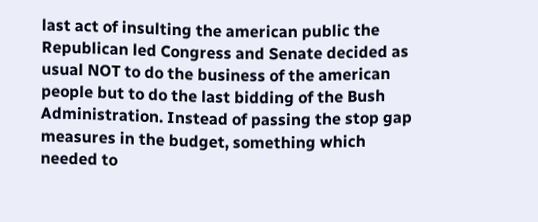last act of insulting the american public the Republican led Congress and Senate decided as usual NOT to do the business of the american people but to do the last bidding of the Bush Administration. Instead of passing the stop gap measures in the budget, something which needed to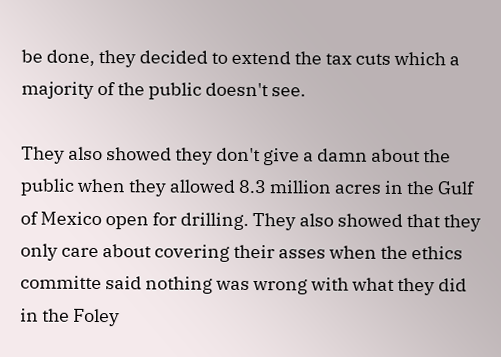be done, they decided to extend the tax cuts which a majority of the public doesn't see.

They also showed they don't give a damn about the public when they allowed 8.3 million acres in the Gulf of Mexico open for drilling. They also showed that they only care about covering their asses when the ethics committe said nothing was wrong with what they did in the Foley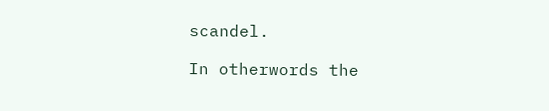scandel.

In otherwords the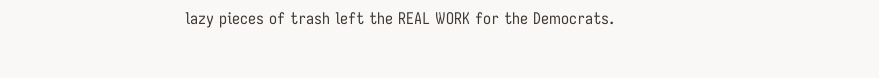lazy pieces of trash left the REAL WORK for the Democrats.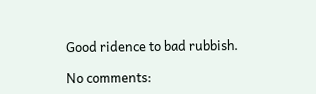Good ridence to bad rubbish.

No comments: